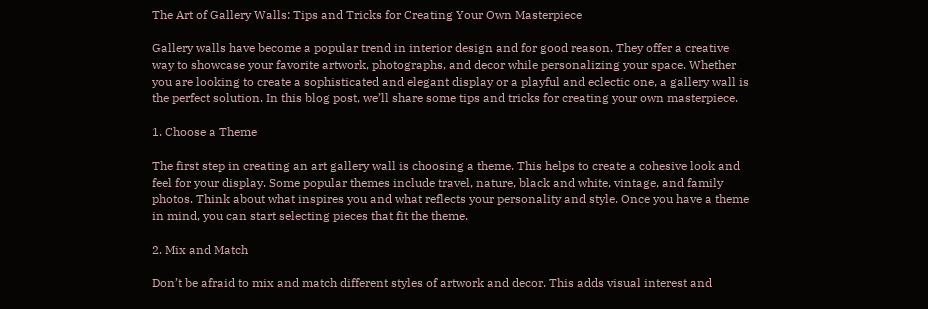The Art of Gallery Walls: Tips and Tricks for Creating Your Own Masterpiece

Gallery walls have become a popular trend in interior design and for good reason. They offer a creative way to showcase your favorite artwork, photographs, and decor while personalizing your space. Whether you are looking to create a sophisticated and elegant display or a playful and eclectic one, a gallery wall is the perfect solution. In this blog post, we’ll share some tips and tricks for creating your own masterpiece.

1. Choose a Theme

The first step in creating an art gallery wall is choosing a theme. This helps to create a cohesive look and feel for your display. Some popular themes include travel, nature, black and white, vintage, and family photos. Think about what inspires you and what reflects your personality and style. Once you have a theme in mind, you can start selecting pieces that fit the theme.

2. Mix and Match

Don’t be afraid to mix and match different styles of artwork and decor. This adds visual interest and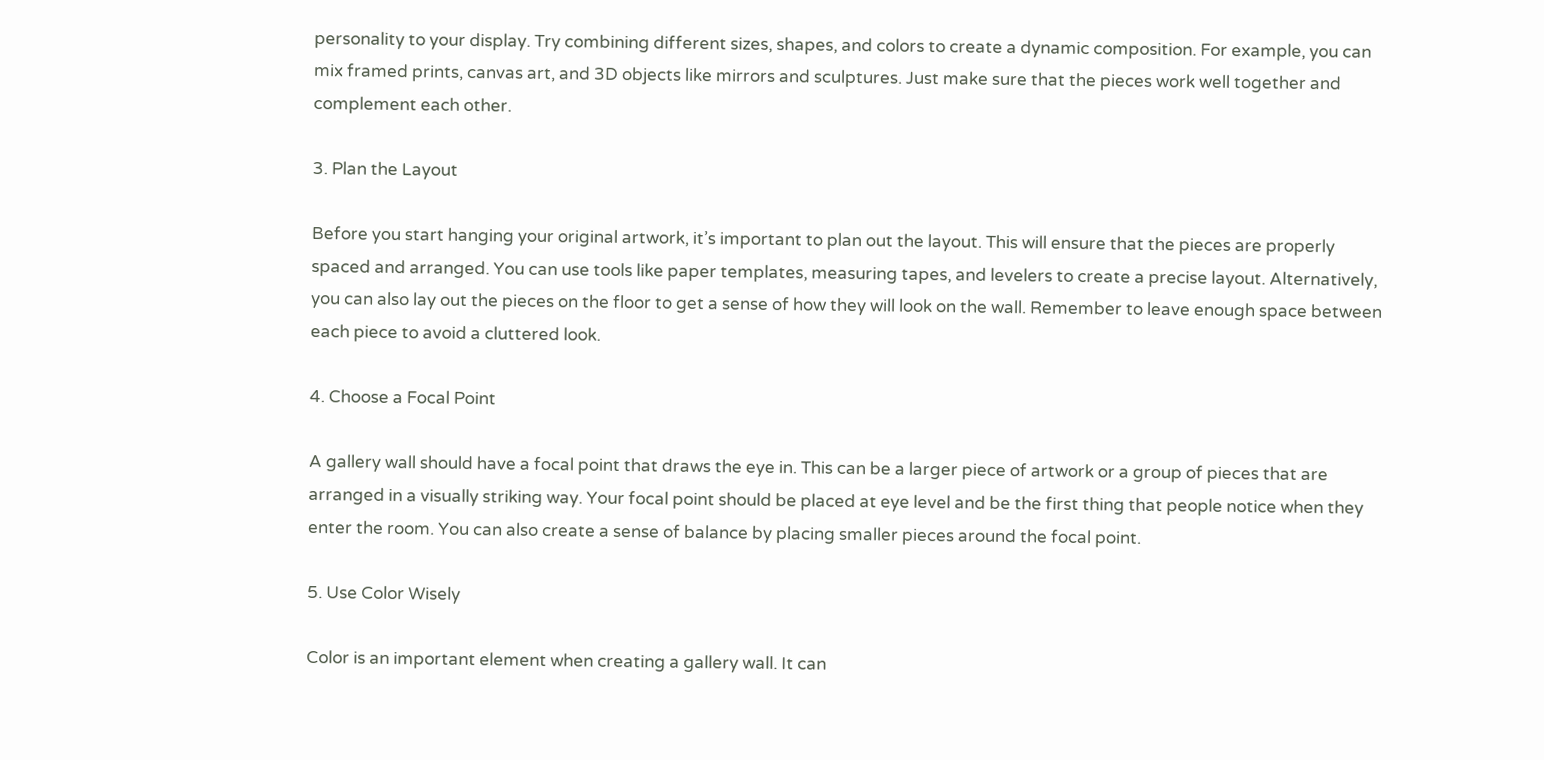personality to your display. Try combining different sizes, shapes, and colors to create a dynamic composition. For example, you can mix framed prints, canvas art, and 3D objects like mirrors and sculptures. Just make sure that the pieces work well together and complement each other.

3. Plan the Layout

Before you start hanging your original artwork, it’s important to plan out the layout. This will ensure that the pieces are properly spaced and arranged. You can use tools like paper templates, measuring tapes, and levelers to create a precise layout. Alternatively, you can also lay out the pieces on the floor to get a sense of how they will look on the wall. Remember to leave enough space between each piece to avoid a cluttered look.

4. Choose a Focal Point

A gallery wall should have a focal point that draws the eye in. This can be a larger piece of artwork or a group of pieces that are arranged in a visually striking way. Your focal point should be placed at eye level and be the first thing that people notice when they enter the room. You can also create a sense of balance by placing smaller pieces around the focal point.

5. Use Color Wisely

Color is an important element when creating a gallery wall. It can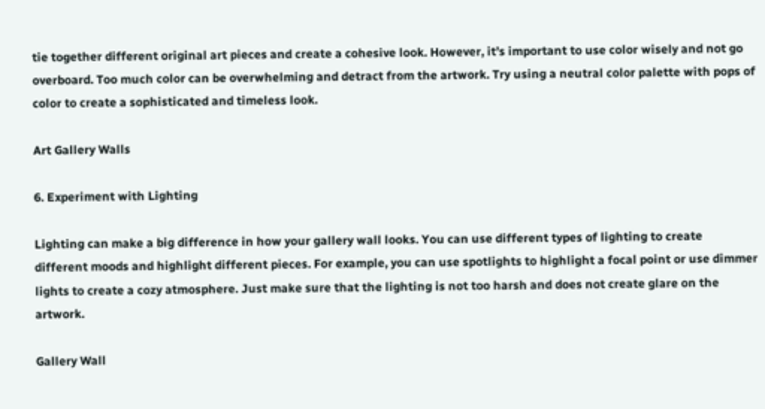tie together different original art pieces and create a cohesive look. However, it’s important to use color wisely and not go overboard. Too much color can be overwhelming and detract from the artwork. Try using a neutral color palette with pops of color to create a sophisticated and timeless look.

Art Gallery Walls

6. Experiment with Lighting

Lighting can make a big difference in how your gallery wall looks. You can use different types of lighting to create different moods and highlight different pieces. For example, you can use spotlights to highlight a focal point or use dimmer lights to create a cozy atmosphere. Just make sure that the lighting is not too harsh and does not create glare on the artwork.

Gallery Wall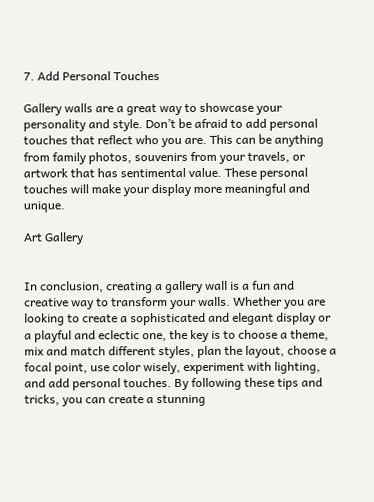7. Add Personal Touches

Gallery walls are a great way to showcase your personality and style. Don’t be afraid to add personal touches that reflect who you are. This can be anything from family photos, souvenirs from your travels, or artwork that has sentimental value. These personal touches will make your display more meaningful and unique.

Art Gallery


In conclusion, creating a gallery wall is a fun and creative way to transform your walls. Whether you are looking to create a sophisticated and elegant display or a playful and eclectic one, the key is to choose a theme, mix and match different styles, plan the layout, choose a focal point, use color wisely, experiment with lighting, and add personal touches. By following these tips and tricks, you can create a stunning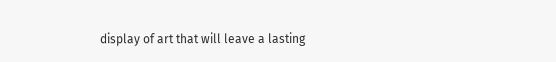display of art that will leave a lasting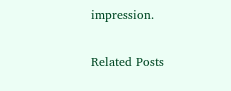impression.

Related Posts